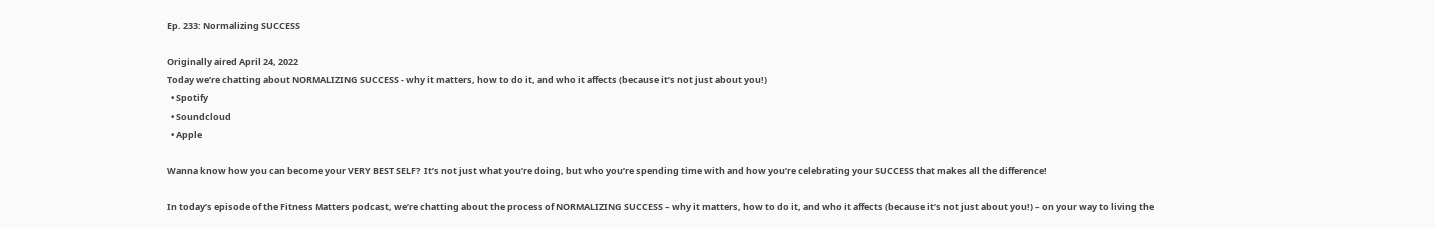Ep. 233: Normalizing SUCCESS

Originally aired April 24, 2022
Today we’re chatting about NORMALIZING SUCCESS - why it matters, how to do it, and who it affects (because it’s not just about you!)
  • Spotify
  • Soundcloud
  • Apple

Wanna know how you can become your VERY BEST SELF?  It’s not just what you’re doing, but who you’re spending time with and how you’re celebrating your SUCCESS that makes all the difference!

In today’s episode of the Fitness Matters podcast, we’re chatting about the process of NORMALIZING SUCCESS – why it matters, how to do it, and who it affects (because it’s not just about you!) – on your way to living the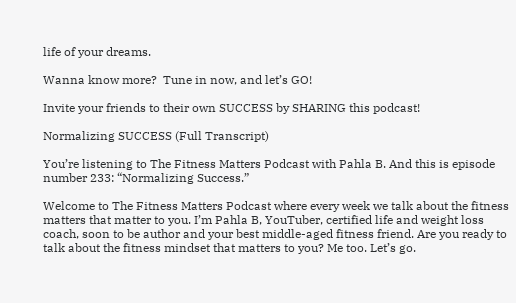life of your dreams.

Wanna know more?  Tune in now, and let’s GO!

Invite your friends to their own SUCCESS by SHARING this podcast!

Normalizing SUCCESS (Full Transcript)

You’re listening to The Fitness Matters Podcast with Pahla B. And this is episode number 233: “Normalizing Success.”

Welcome to The Fitness Matters Podcast where every week we talk about the fitness matters that matter to you. I’m Pahla B, YouTuber, certified life and weight loss coach, soon to be author and your best middle-aged fitness friend. Are you ready to talk about the fitness mindset that matters to you? Me too. Let’s go.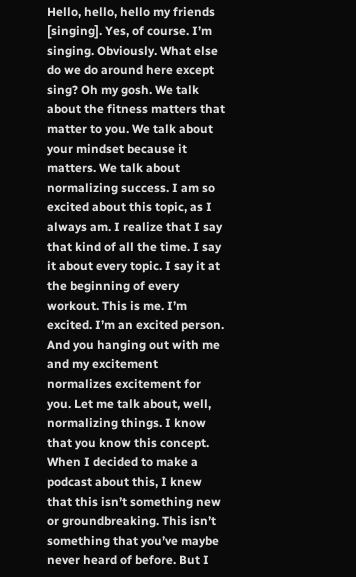Hello, hello, hello my friends [singing]. Yes, of course. I’m singing. Obviously. What else do we do around here except sing? Oh my gosh. We talk about the fitness matters that matter to you. We talk about your mindset because it matters. We talk about normalizing success. I am so excited about this topic, as I always am. I realize that I say that kind of all the time. I say it about every topic. I say it at the beginning of every workout. This is me. I’m excited. I’m an excited person. And you hanging out with me and my excitement normalizes excitement for you. Let me talk about, well, normalizing things. I know that you know this concept. When I decided to make a podcast about this, I knew that this isn’t something new or groundbreaking. This isn’t something that you’ve maybe never heard of before. But I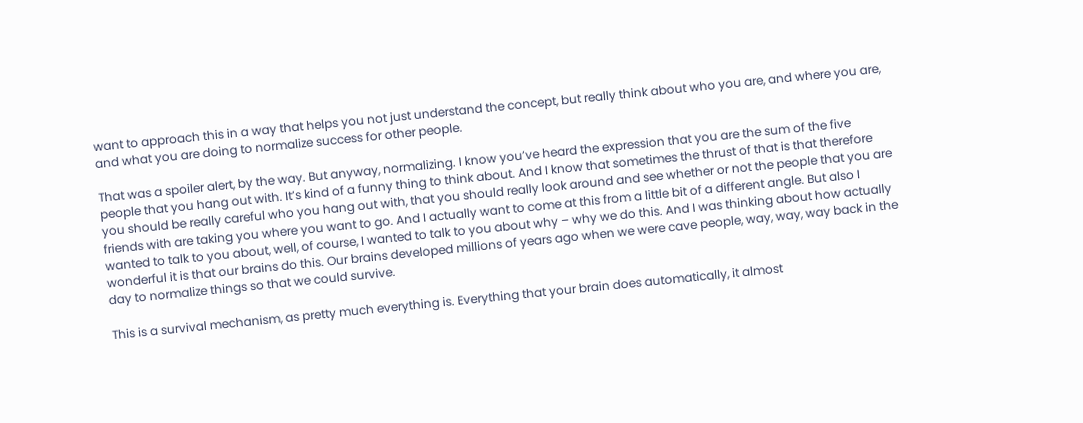want to approach this in a way that helps you not just understand the concept, but really think about who you are, and where you are, and what you are doing to normalize success for other people.

That was a spoiler alert, by the way. But anyway, normalizing. I know you’ve heard the expression that you are the sum of the five people that you hang out with. It’s kind of a funny thing to think about. And I know that sometimes the thrust of that is that therefore you should be really careful who you hang out with, that you should really look around and see whether or not the people that you are friends with are taking you where you want to go. And I actually want to come at this from a little bit of a different angle. But also I wanted to talk to you about, well, of course, I wanted to talk to you about why – why we do this. And I was thinking about how actually wonderful it is that our brains do this. Our brains developed millions of years ago when we were cave people, way, way, way back in the day to normalize things so that we could survive.

This is a survival mechanism, as pretty much everything is. Everything that your brain does automatically, it almost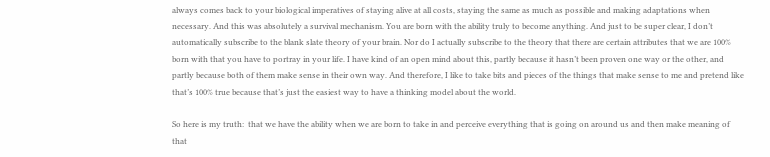always comes back to your biological imperatives of staying alive at all costs, staying the same as much as possible and making adaptations when necessary. And this was absolutely a survival mechanism. You are born with the ability truly to become anything. And just to be super clear, I don’t automatically subscribe to the blank slate theory of your brain. Nor do I actually subscribe to the theory that there are certain attributes that we are 100% born with that you have to portray in your life. I have kind of an open mind about this, partly because it hasn’t been proven one way or the other, and partly because both of them make sense in their own way. And therefore, I like to take bits and pieces of the things that make sense to me and pretend like that’s 100% true because that’s just the easiest way to have a thinking model about the world.

So here is my truth:  that we have the ability when we are born to take in and perceive everything that is going on around us and then make meaning of that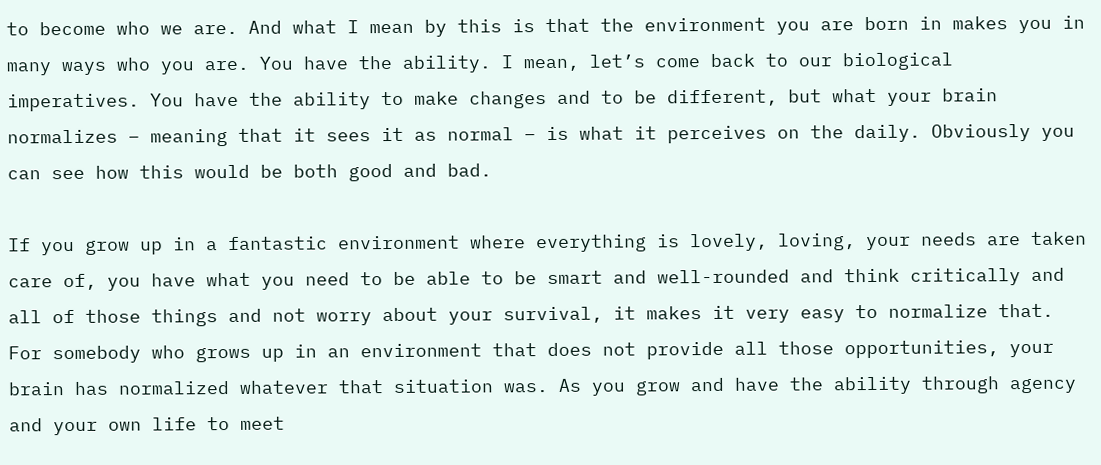to become who we are. And what I mean by this is that the environment you are born in makes you in many ways who you are. You have the ability. I mean, let’s come back to our biological imperatives. You have the ability to make changes and to be different, but what your brain normalizes – meaning that it sees it as normal – is what it perceives on the daily. Obviously you can see how this would be both good and bad.

If you grow up in a fantastic environment where everything is lovely, loving, your needs are taken care of, you have what you need to be able to be smart and well-rounded and think critically and all of those things and not worry about your survival, it makes it very easy to normalize that. For somebody who grows up in an environment that does not provide all those opportunities, your brain has normalized whatever that situation was. As you grow and have the ability through agency and your own life to meet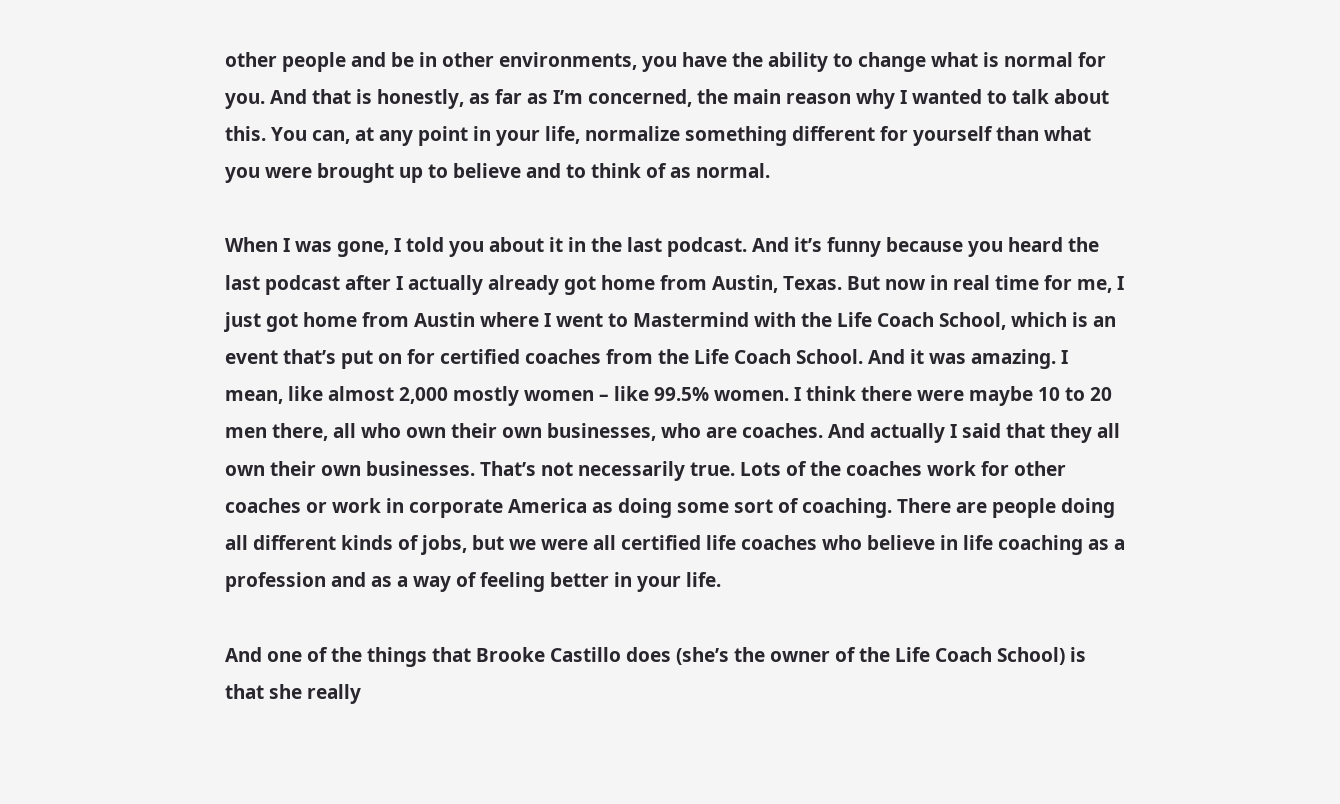other people and be in other environments, you have the ability to change what is normal for you. And that is honestly, as far as I’m concerned, the main reason why I wanted to talk about this. You can, at any point in your life, normalize something different for yourself than what you were brought up to believe and to think of as normal.

When I was gone, I told you about it in the last podcast. And it’s funny because you heard the last podcast after I actually already got home from Austin, Texas. But now in real time for me, I just got home from Austin where I went to Mastermind with the Life Coach School, which is an event that’s put on for certified coaches from the Life Coach School. And it was amazing. I mean, like almost 2,000 mostly women – like 99.5% women. I think there were maybe 10 to 20 men there, all who own their own businesses, who are coaches. And actually I said that they all own their own businesses. That’s not necessarily true. Lots of the coaches work for other coaches or work in corporate America as doing some sort of coaching. There are people doing all different kinds of jobs, but we were all certified life coaches who believe in life coaching as a profession and as a way of feeling better in your life.

And one of the things that Brooke Castillo does (she’s the owner of the Life Coach School) is that she really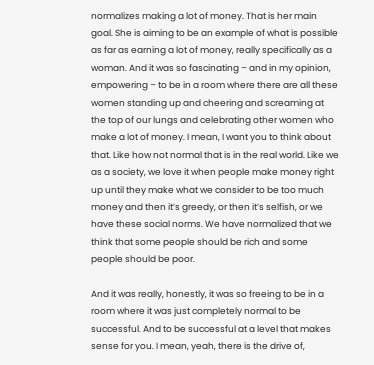normalizes making a lot of money. That is her main goal. She is aiming to be an example of what is possible as far as earning a lot of money, really specifically as a woman. And it was so fascinating – and in my opinion, empowering – to be in a room where there are all these women standing up and cheering and screaming at the top of our lungs and celebrating other women who make a lot of money. I mean, I want you to think about that. Like how not normal that is in the real world. Like we as a society, we love it when people make money right up until they make what we consider to be too much money and then it’s greedy, or then it’s selfish, or we have these social norms. We have normalized that we think that some people should be rich and some people should be poor.

And it was really, honestly, it was so freeing to be in a room where it was just completely normal to be successful. And to be successful at a level that makes sense for you. I mean, yeah, there is the drive of,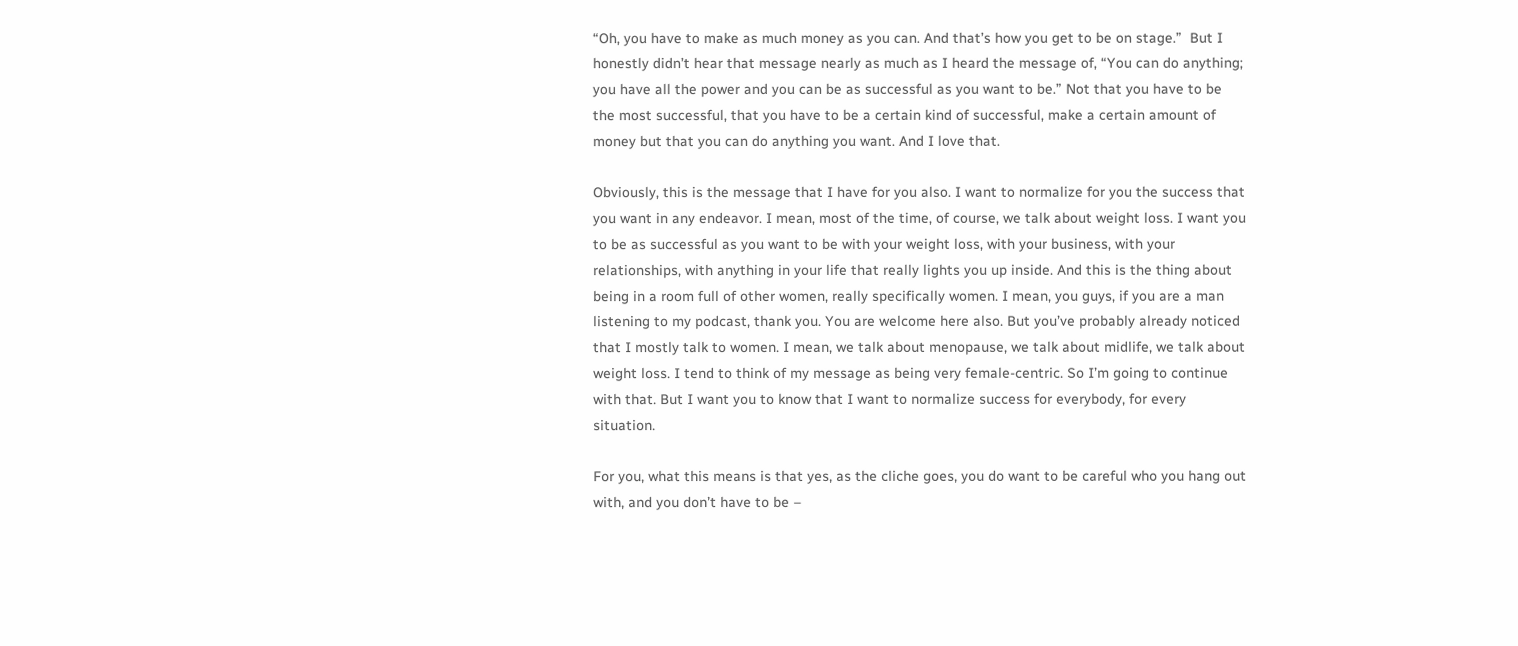“Oh, you have to make as much money as you can. And that’s how you get to be on stage.”  But I honestly didn’t hear that message nearly as much as I heard the message of, “You can do anything; you have all the power and you can be as successful as you want to be.” Not that you have to be the most successful, that you have to be a certain kind of successful, make a certain amount of money but that you can do anything you want. And I love that.

Obviously, this is the message that I have for you also. I want to normalize for you the success that you want in any endeavor. I mean, most of the time, of course, we talk about weight loss. I want you to be as successful as you want to be with your weight loss, with your business, with your relationships, with anything in your life that really lights you up inside. And this is the thing about being in a room full of other women, really specifically women. I mean, you guys, if you are a man listening to my podcast, thank you. You are welcome here also. But you’ve probably already noticed that I mostly talk to women. I mean, we talk about menopause, we talk about midlife, we talk about weight loss. I tend to think of my message as being very female-centric. So I’m going to continue with that. But I want you to know that I want to normalize success for everybody, for every situation.

For you, what this means is that yes, as the cliche goes, you do want to be careful who you hang out with, and you don’t have to be –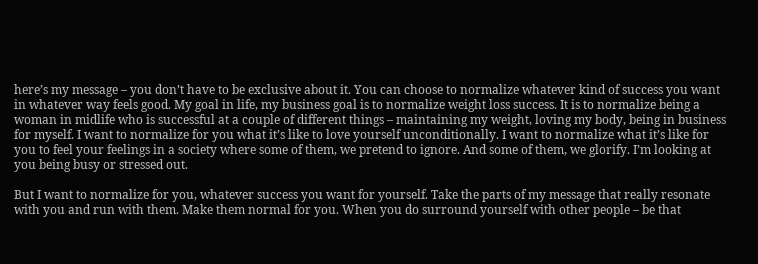here’s my message – you don’t have to be exclusive about it. You can choose to normalize whatever kind of success you want in whatever way feels good. My goal in life, my business goal is to normalize weight loss success. It is to normalize being a woman in midlife who is successful at a couple of different things – maintaining my weight, loving my body, being in business for myself. I want to normalize for you what it’s like to love yourself unconditionally. I want to normalize what it’s like for you to feel your feelings in a society where some of them, we pretend to ignore. And some of them, we glorify. I’m looking at you being busy or stressed out.

But I want to normalize for you, whatever success you want for yourself. Take the parts of my message that really resonate with you and run with them. Make them normal for you. When you do surround yourself with other people – be that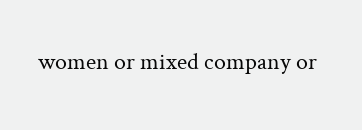women or mixed company or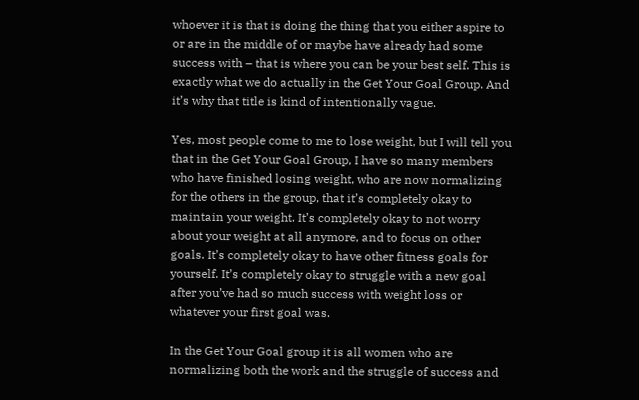whoever it is that is doing the thing that you either aspire to or are in the middle of or maybe have already had some success with – that is where you can be your best self. This is exactly what we do actually in the Get Your Goal Group. And it’s why that title is kind of intentionally vague.

Yes, most people come to me to lose weight, but I will tell you that in the Get Your Goal Group, I have so many members who have finished losing weight, who are now normalizing for the others in the group, that it’s completely okay to maintain your weight. It’s completely okay to not worry about your weight at all anymore, and to focus on other goals. It’s completely okay to have other fitness goals for yourself. It’s completely okay to struggle with a new goal after you’ve had so much success with weight loss or whatever your first goal was.

In the Get Your Goal group it is all women who are normalizing both the work and the struggle of success and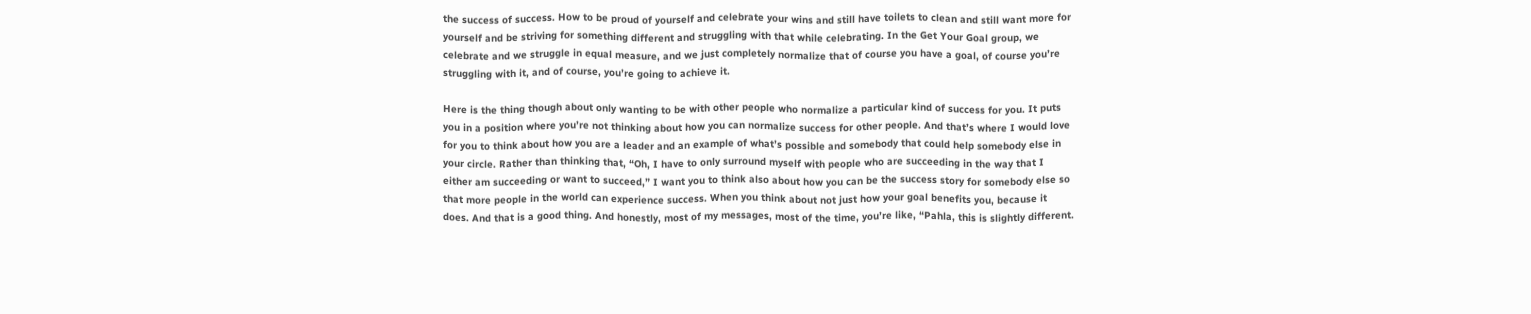the success of success. How to be proud of yourself and celebrate your wins and still have toilets to clean and still want more for yourself and be striving for something different and struggling with that while celebrating. In the Get Your Goal group, we celebrate and we struggle in equal measure, and we just completely normalize that of course you have a goal, of course you’re struggling with it, and of course, you’re going to achieve it.

Here is the thing though about only wanting to be with other people who normalize a particular kind of success for you. It puts you in a position where you’re not thinking about how you can normalize success for other people. And that’s where I would love for you to think about how you are a leader and an example of what’s possible and somebody that could help somebody else in your circle. Rather than thinking that, “Oh, I have to only surround myself with people who are succeeding in the way that I either am succeeding or want to succeed,” I want you to think also about how you can be the success story for somebody else so that more people in the world can experience success. When you think about not just how your goal benefits you, because it does. And that is a good thing. And honestly, most of my messages, most of the time, you’re like, “Pahla, this is slightly different.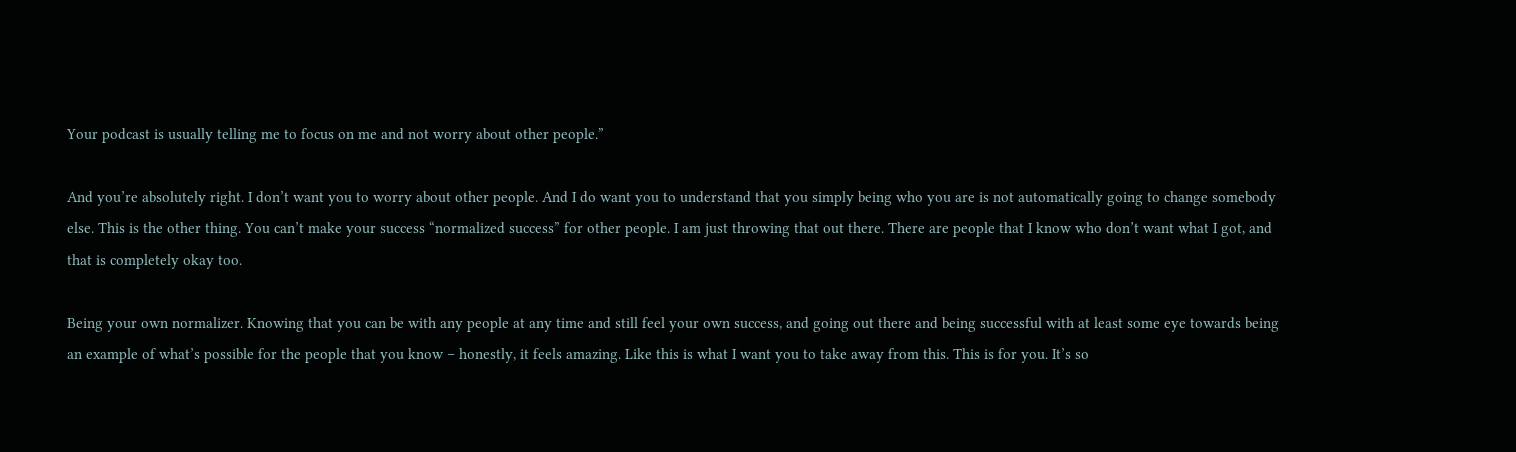Your podcast is usually telling me to focus on me and not worry about other people.”

And you’re absolutely right. I don’t want you to worry about other people. And I do want you to understand that you simply being who you are is not automatically going to change somebody else. This is the other thing. You can’t make your success “normalized success” for other people. I am just throwing that out there. There are people that I know who don’t want what I got, and that is completely okay too.

Being your own normalizer. Knowing that you can be with any people at any time and still feel your own success, and going out there and being successful with at least some eye towards being an example of what’s possible for the people that you know – honestly, it feels amazing. Like this is what I want you to take away from this. This is for you. It’s so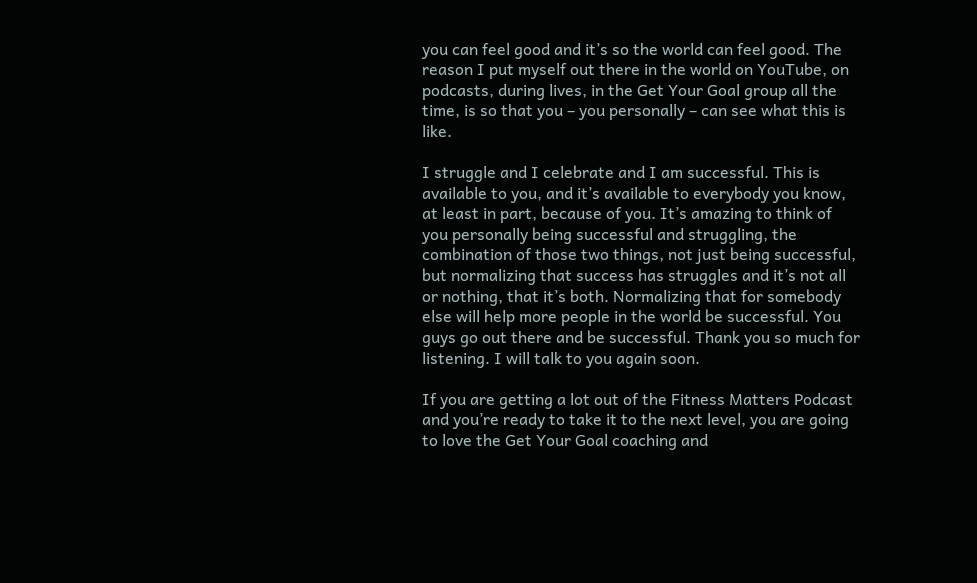you can feel good and it’s so the world can feel good. The reason I put myself out there in the world on YouTube, on podcasts, during lives, in the Get Your Goal group all the time, is so that you – you personally – can see what this is like.

I struggle and I celebrate and I am successful. This is available to you, and it’s available to everybody you know, at least in part, because of you. It’s amazing to think of you personally being successful and struggling, the combination of those two things, not just being successful, but normalizing that success has struggles and it’s not all or nothing, that it’s both. Normalizing that for somebody else will help more people in the world be successful. You guys go out there and be successful. Thank you so much for listening. I will talk to you again soon.

If you are getting a lot out of the Fitness Matters Podcast and you’re ready to take it to the next level, you are going to love the Get Your Goal coaching and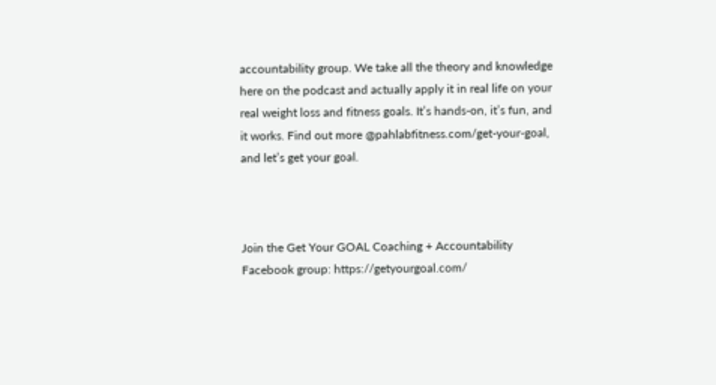accountability group. We take all the theory and knowledge here on the podcast and actually apply it in real life on your real weight loss and fitness goals. It’s hands-on, it’s fun, and it works. Find out more @pahlabfitness.com/get-your-goal, and let’s get your goal.



Join the Get Your GOAL Coaching + Accountability Facebook group: https://getyourgoal.com/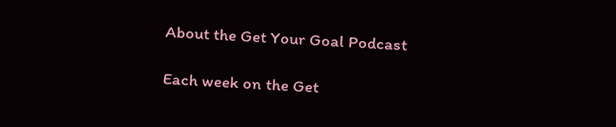About the Get Your Goal Podcast

Each week on the Get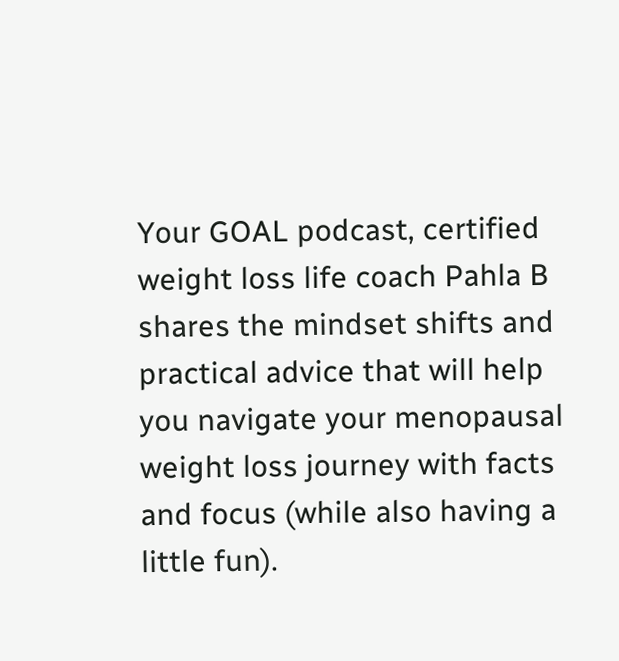Your GOAL podcast, certified weight loss life coach Pahla B shares the mindset shifts and practical advice that will help you navigate your menopausal weight loss journey with facts and focus (while also having a little fun).